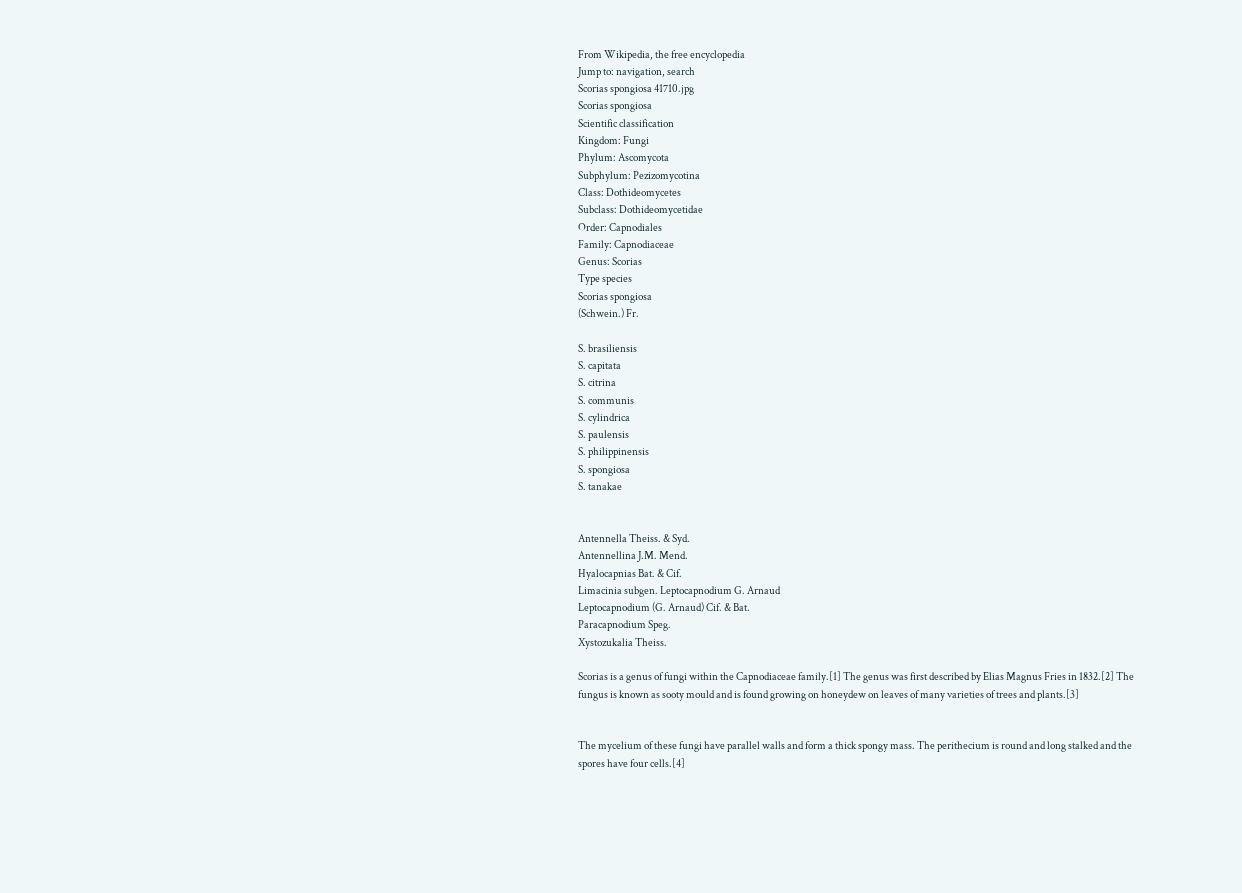From Wikipedia, the free encyclopedia
Jump to: navigation, search
Scorias spongiosa 41710.jpg
Scorias spongiosa
Scientific classification
Kingdom: Fungi
Phylum: Ascomycota
Subphylum: Pezizomycotina
Class: Dothideomycetes
Subclass: Dothideomycetidae
Order: Capnodiales
Family: Capnodiaceae
Genus: Scorias
Type species
Scorias spongiosa
(Schwein.) Fr.

S. brasiliensis
S. capitata
S. citrina
S. communis
S. cylindrica
S. paulensis
S. philippinensis
S. spongiosa
S. tanakae


Antennella Theiss. & Syd.
Antennellina J.M. Mend.
Hyalocapnias Bat. & Cif.
Limacinia subgen. Leptocapnodium G. Arnaud
Leptocapnodium (G. Arnaud) Cif. & Bat.
Paracapnodium Speg.
Xystozukalia Theiss.

Scorias is a genus of fungi within the Capnodiaceae family.[1] The genus was first described by Elias Magnus Fries in 1832.[2] The fungus is known as sooty mould and is found growing on honeydew on leaves of many varieties of trees and plants.[3]


The mycelium of these fungi have parallel walls and form a thick spongy mass. The perithecium is round and long stalked and the spores have four cells.[4]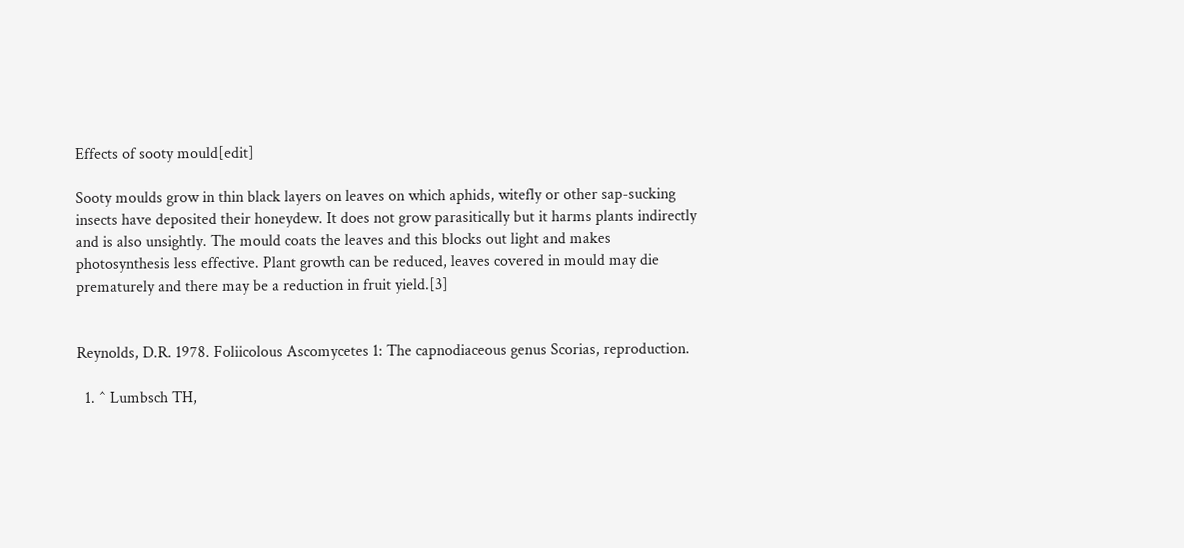Effects of sooty mould[edit]

Sooty moulds grow in thin black layers on leaves on which aphids, witefly or other sap-sucking insects have deposited their honeydew. It does not grow parasitically but it harms plants indirectly and is also unsightly. The mould coats the leaves and this blocks out light and makes photosynthesis less effective. Plant growth can be reduced, leaves covered in mould may die prematurely and there may be a reduction in fruit yield.[3]


Reynolds, D.R. 1978. Foliicolous Ascomycetes 1: The capnodiaceous genus Scorias, reproduction.

  1. ^ Lumbsch TH,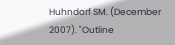Huhndorf SM. (December 2007). "Outline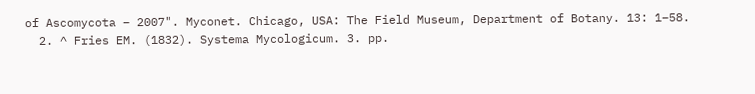of Ascomycota – 2007". Myconet. Chicago, USA: The Field Museum, Department of Botany. 13: 1–58.
  2. ^ Fries EM. (1832). Systema Mycologicum. 3. pp.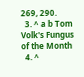269, 290.
  3. ^ a b Tom Volk's Fungus of the Month
  4. ^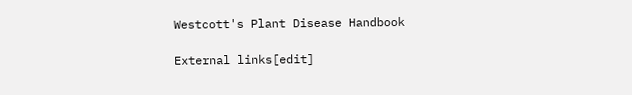Westcott's Plant Disease Handbook

External links[edit]